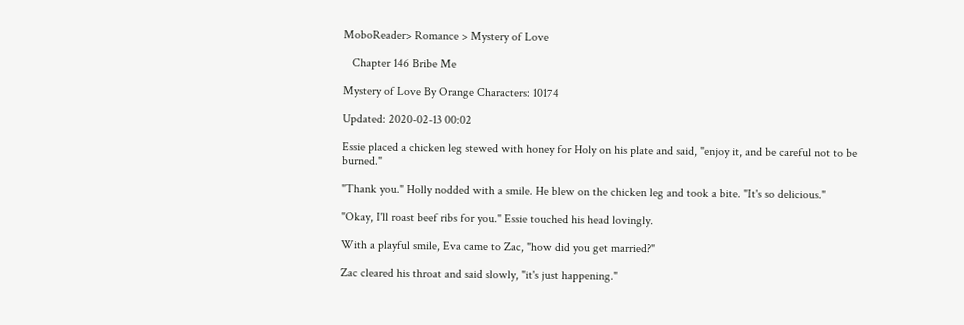MoboReader> Romance > Mystery of Love

   Chapter 146 Bribe Me

Mystery of Love By Orange Characters: 10174

Updated: 2020-02-13 00:02

Essie placed a chicken leg stewed with honey for Holy on his plate and said, "enjoy it, and be careful not to be burned."

"Thank you." Holly nodded with a smile. He blew on the chicken leg and took a bite. "It's so delicious."

"Okay, I'll roast beef ribs for you." Essie touched his head lovingly.

With a playful smile, Eva came to Zac, "how did you get married?"

Zac cleared his throat and said slowly, "it's just happening."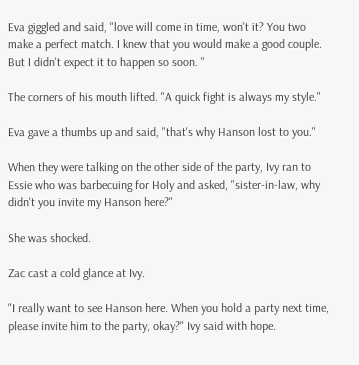Eva giggled and said, "love will come in time, won't it? You two make a perfect match. I knew that you would make a good couple. But I didn't expect it to happen so soon. "

The corners of his mouth lifted. "A quick fight is always my style."

Eva gave a thumbs up and said, "that's why Hanson lost to you."

When they were talking on the other side of the party, Ivy ran to Essie who was barbecuing for Holy and asked, "sister-in-law, why didn't you invite my Hanson here?"

She was shocked.

Zac cast a cold glance at Ivy.

"I really want to see Hanson here. When you hold a party next time, please invite him to the party, okay?" Ivy said with hope.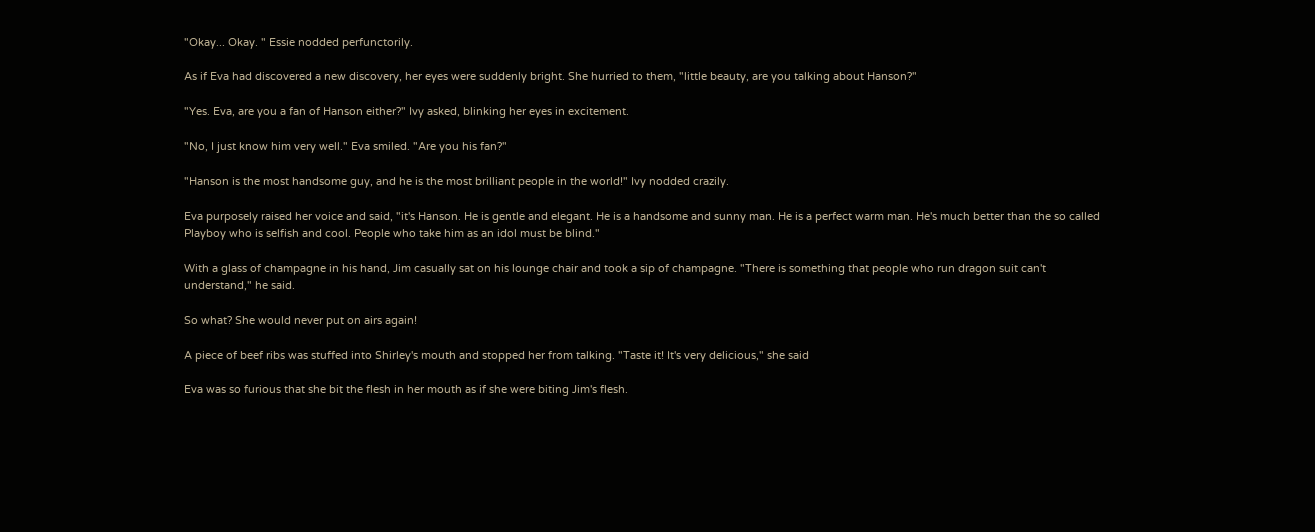"Okay... Okay. " Essie nodded perfunctorily.

As if Eva had discovered a new discovery, her eyes were suddenly bright. She hurried to them, "little beauty, are you talking about Hanson?"

"Yes. Eva, are you a fan of Hanson either?" Ivy asked, blinking her eyes in excitement.

"No, I just know him very well." Eva smiled. "Are you his fan?"

"Hanson is the most handsome guy, and he is the most brilliant people in the world!" Ivy nodded crazily.

Eva purposely raised her voice and said, "it's Hanson. He is gentle and elegant. He is a handsome and sunny man. He is a perfect warm man. He's much better than the so called Playboy who is selfish and cool. People who take him as an idol must be blind."

With a glass of champagne in his hand, Jim casually sat on his lounge chair and took a sip of champagne. "There is something that people who run dragon suit can't understand," he said.

So what? She would never put on airs again!

A piece of beef ribs was stuffed into Shirley's mouth and stopped her from talking. "Taste it! It's very delicious," she said

Eva was so furious that she bit the flesh in her mouth as if she were biting Jim's flesh.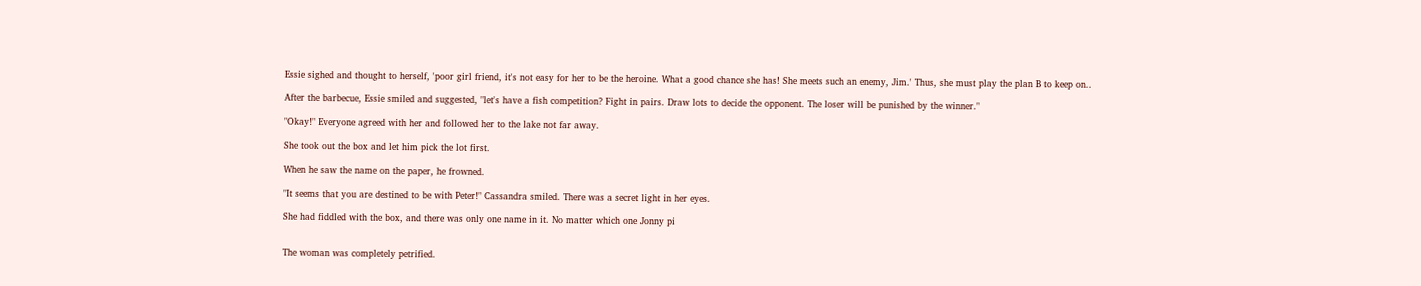Essie sighed and thought to herself, 'poor girl friend, it's not easy for her to be the heroine. What a good chance she has! She meets such an enemy, Jim.' Thus, she must play the plan B to keep on..

After the barbecue, Essie smiled and suggested, "let's have a fish competition? Fight in pairs. Draw lots to decide the opponent. The loser will be punished by the winner."

"Okay!" Everyone agreed with her and followed her to the lake not far away.

She took out the box and let him pick the lot first.

When he saw the name on the paper, he frowned.

"It seems that you are destined to be with Peter!" Cassandra smiled. There was a secret light in her eyes.

She had fiddled with the box, and there was only one name in it. No matter which one Jonny pi


The woman was completely petrified.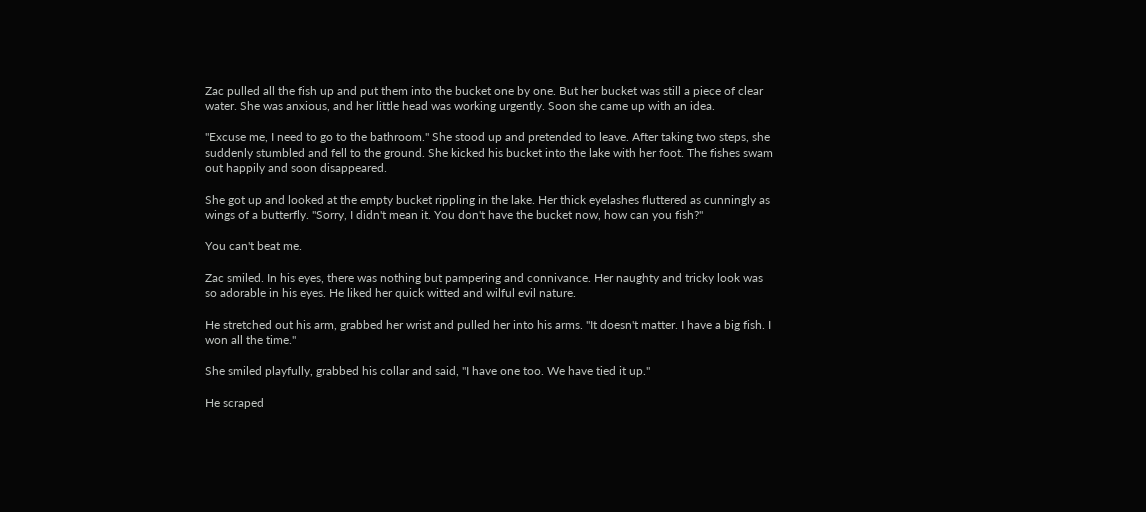Zac pulled all the fish up and put them into the bucket one by one. But her bucket was still a piece of clear water. She was anxious, and her little head was working urgently. Soon she came up with an idea.

"Excuse me, I need to go to the bathroom." She stood up and pretended to leave. After taking two steps, she suddenly stumbled and fell to the ground. She kicked his bucket into the lake with her foot. The fishes swam out happily and soon disappeared.

She got up and looked at the empty bucket rippling in the lake. Her thick eyelashes fluttered as cunningly as wings of a butterfly. "Sorry, I didn't mean it. You don't have the bucket now, how can you fish?"

You can't beat me.

Zac smiled. In his eyes, there was nothing but pampering and connivance. Her naughty and tricky look was so adorable in his eyes. He liked her quick witted and wilful evil nature.

He stretched out his arm, grabbed her wrist and pulled her into his arms. "It doesn't matter. I have a big fish. I won all the time."

She smiled playfully, grabbed his collar and said, "I have one too. We have tied it up."

He scraped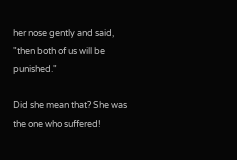her nose gently and said, "then both of us will be punished."

Did she mean that? She was the one who suffered!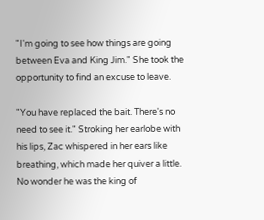"I'm going to see how things are going between Eva and King Jim." She took the opportunity to find an excuse to leave.

"You have replaced the bait. There's no need to see it." Stroking her earlobe with his lips, Zac whispered in her ears like breathing, which made her quiver a little. No wonder he was the king of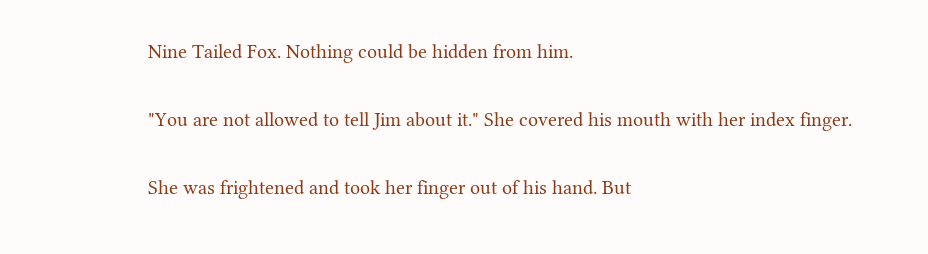Nine Tailed Fox. Nothing could be hidden from him.

"You are not allowed to tell Jim about it." She covered his mouth with her index finger.

She was frightened and took her finger out of his hand. But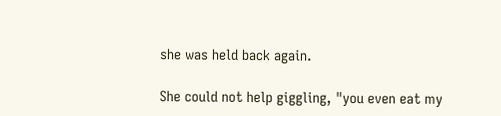she was held back again.

She could not help giggling, "you even eat my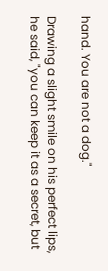hand. You are not a dog."

Drawing a slight smile on his perfect lips, he said, "you can keep it as a secret, but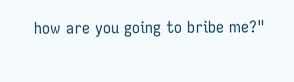how are you going to bribe me?"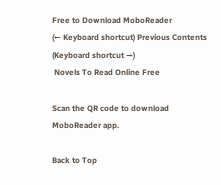Free to Download MoboReader
(← Keyboard shortcut) Previous Contents (Keyboard shortcut →)
 Novels To Read Online Free

Scan the QR code to download MoboReader app.

Back to Top